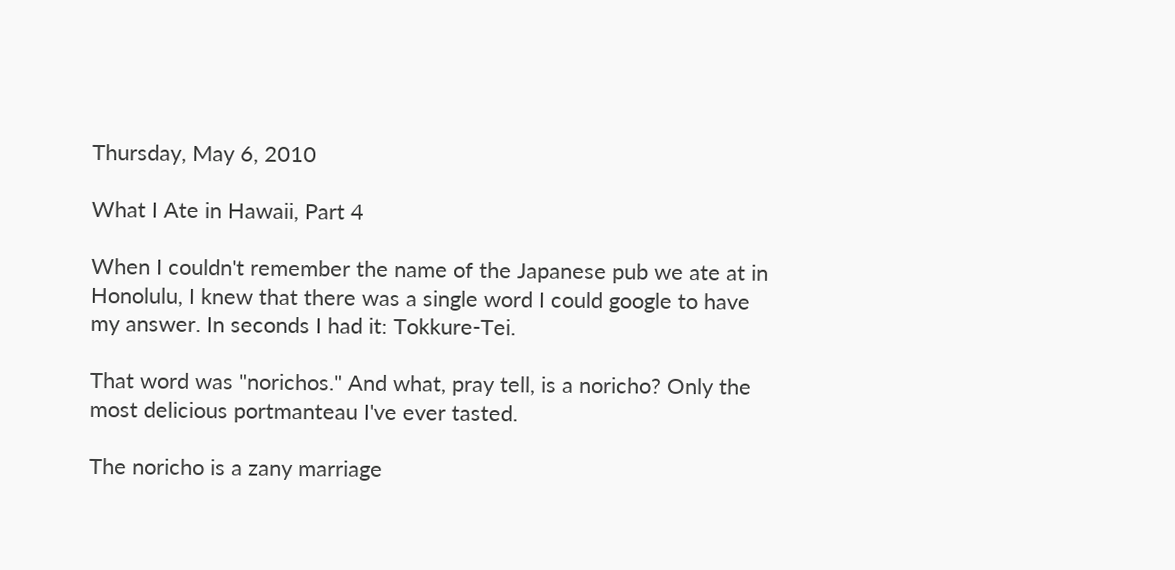Thursday, May 6, 2010

What I Ate in Hawaii, Part 4

When I couldn't remember the name of the Japanese pub we ate at in Honolulu, I knew that there was a single word I could google to have my answer. In seconds I had it: Tokkure-Tei.

That word was "norichos." And what, pray tell, is a noricho? Only the most delicious portmanteau I've ever tasted.

The noricho is a zany marriage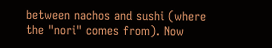between nachos and sushi (where the "nori" comes from). Now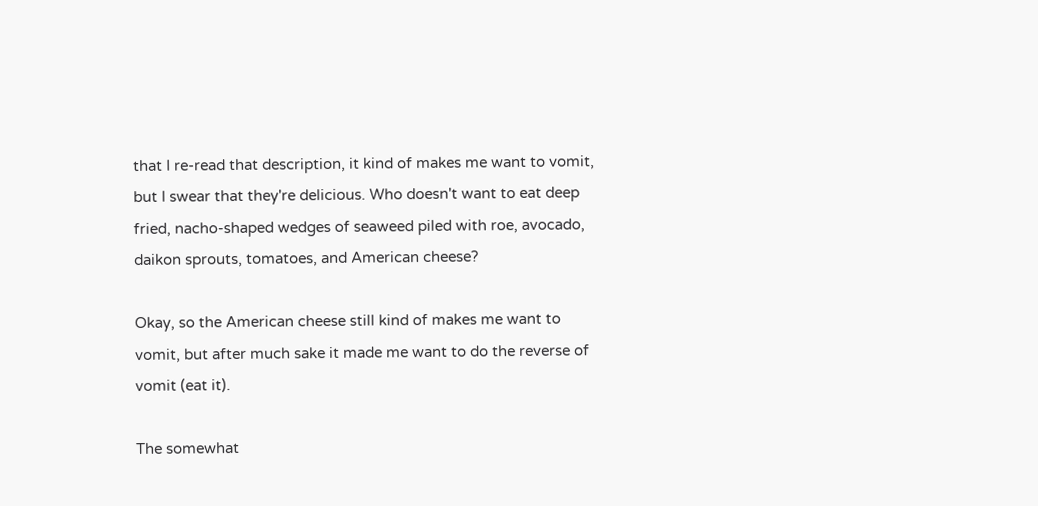that I re-read that description, it kind of makes me want to vomit, but I swear that they're delicious. Who doesn't want to eat deep fried, nacho-shaped wedges of seaweed piled with roe, avocado, daikon sprouts, tomatoes, and American cheese?

Okay, so the American cheese still kind of makes me want to vomit, but after much sake it made me want to do the reverse of vomit (eat it).

The somewhat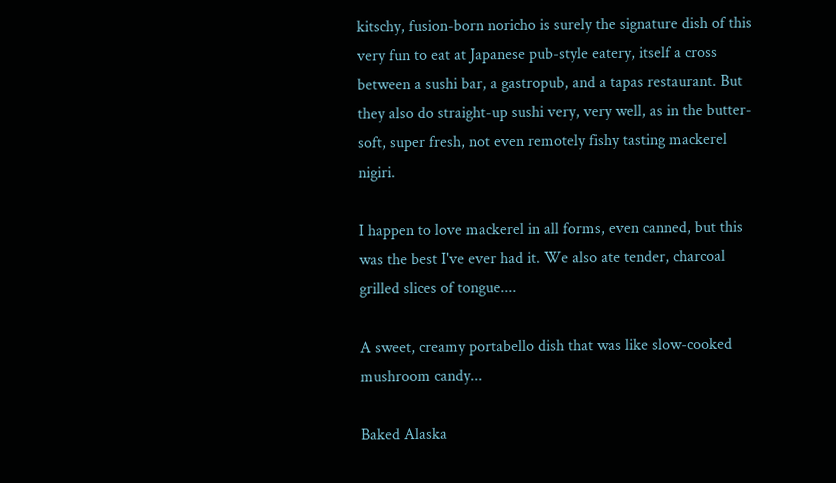kitschy, fusion-born noricho is surely the signature dish of this very fun to eat at Japanese pub-style eatery, itself a cross between a sushi bar, a gastropub, and a tapas restaurant. But they also do straight-up sushi very, very well, as in the butter-soft, super fresh, not even remotely fishy tasting mackerel nigiri.

I happen to love mackerel in all forms, even canned, but this was the best I've ever had it. We also ate tender, charcoal grilled slices of tongue....

A sweet, creamy portabello dish that was like slow-cooked mushroom candy...

Baked Alaska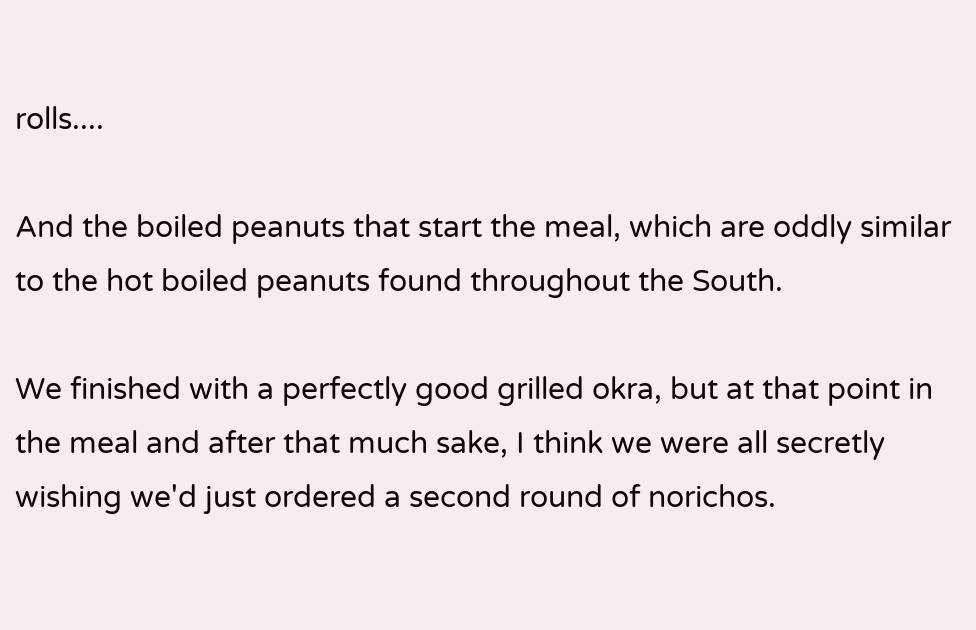rolls....

And the boiled peanuts that start the meal, which are oddly similar to the hot boiled peanuts found throughout the South.

We finished with a perfectly good grilled okra, but at that point in the meal and after that much sake, I think we were all secretly wishing we'd just ordered a second round of norichos.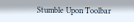Stumble Upon Toolbar